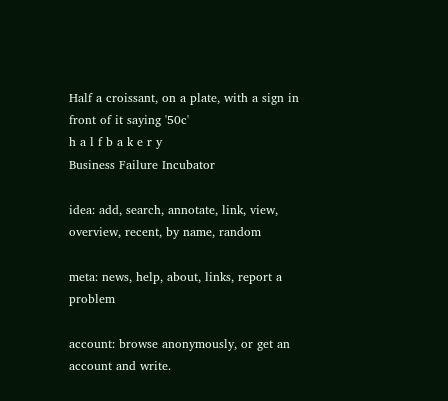Half a croissant, on a plate, with a sign in front of it saying '50c'
h a l f b a k e r y
Business Failure Incubator

idea: add, search, annotate, link, view, overview, recent, by name, random

meta: news, help, about, links, report a problem

account: browse anonymously, or get an account and write.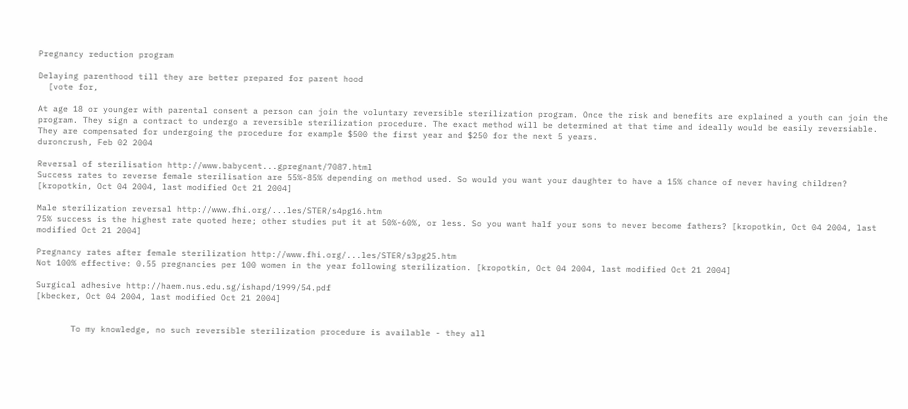Pregnancy reduction program

Delaying parenthood till they are better prepared for parent hood
  [vote for,

At age 18 or younger with parental consent a person can join the voluntary reversible sterilization program. Once the risk and benefits are explained a youth can join the program. They sign a contract to undergo a reversible sterilization procedure. The exact method will be determined at that time and ideally would be easily reversiable. They are compensated for undergoing the procedure for example $500 the first year and $250 for the next 5 years.
duroncrush, Feb 02 2004

Reversal of sterilisation http://www.babycent...gpregnant/7087.html
Success rates to reverse female sterilisation are 55%-85% depending on method used. So would you want your daughter to have a 15% chance of never having children? [kropotkin, Oct 04 2004, last modified Oct 21 2004]

Male sterilization reversal http://www.fhi.org/...les/STER/s4pg16.htm
75% success is the highest rate quoted here; other studies put it at 50%-60%, or less. So you want half your sons to never become fathers? [kropotkin, Oct 04 2004, last modified Oct 21 2004]

Pregnancy rates after female sterilization http://www.fhi.org/...les/STER/s3pg25.htm
Not 100% effective: 0.55 pregnancies per 100 women in the year following sterilization. [kropotkin, Oct 04 2004, last modified Oct 21 2004]

Surgical adhesive http://haem.nus.edu.sg/ishapd/1999/54.pdf
[kbecker, Oct 04 2004, last modified Oct 21 2004]


       To my knowledge, no such reversible sterilization procedure is available - they all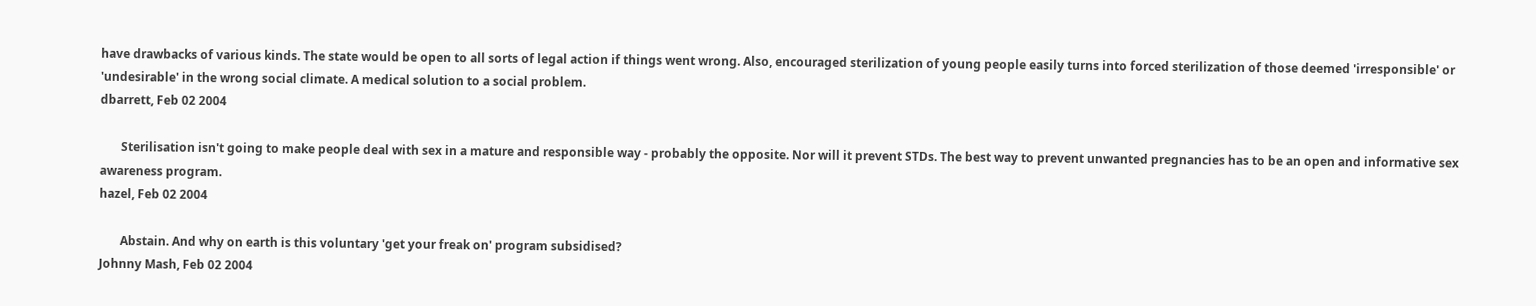have drawbacks of various kinds. The state would be open to all sorts of legal action if things went wrong. Also, encouraged sterilization of young people easily turns into forced sterilization of those deemed 'irresponsible' or 'undesirable' in the wrong social climate. A medical solution to a social problem.
dbarrett, Feb 02 2004

       Sterilisation isn't going to make people deal with sex in a mature and responsible way - probably the opposite. Nor will it prevent STDs. The best way to prevent unwanted pregnancies has to be an open and informative sex awareness program.
hazel, Feb 02 2004

       Abstain. And why on earth is this voluntary 'get your freak on' program subsidised?
Johnny Mash, Feb 02 2004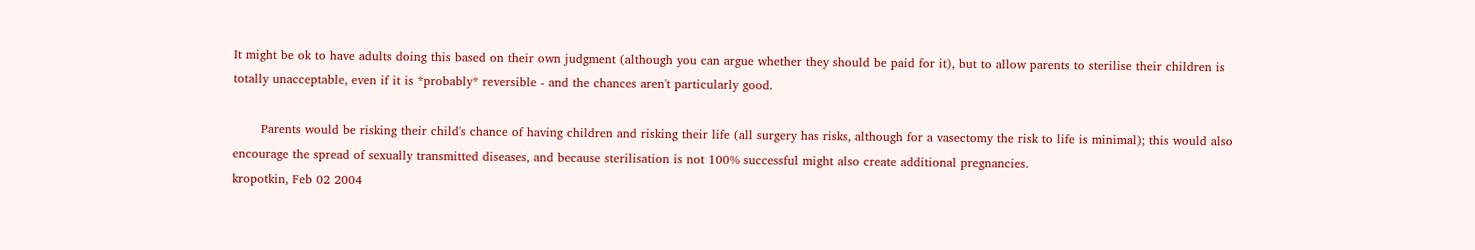It might be ok to have adults doing this based on their own judgment (although you can argue whether they should be paid for it), but to allow parents to sterilise their children is totally unacceptable, even if it is *probably* reversible - and the chances aren't particularly good.

       Parents would be risking their child's chance of having children and risking their life (all surgery has risks, although for a vasectomy the risk to life is minimal); this would also encourage the spread of sexually transmitted diseases, and because sterilisation is not 100% successful might also create additional pregnancies.
kropotkin, Feb 02 2004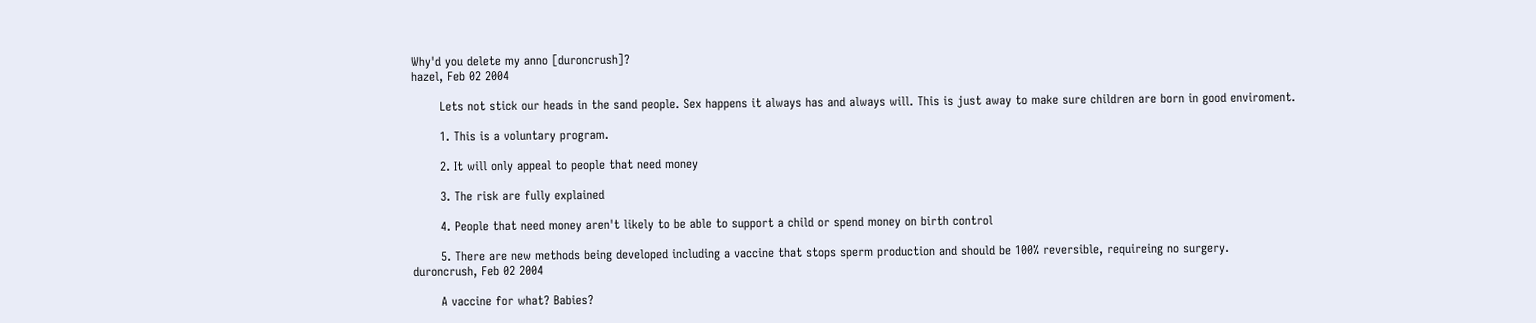Why'd you delete my anno [duroncrush]?
hazel, Feb 02 2004

       Lets not stick our heads in the sand people. Sex happens it always has and always will. This is just away to make sure children are born in good enviroment.

       1. This is a voluntary program.

       2. It will only appeal to people that need money

       3. The risk are fully explained

       4. People that need money aren't likely to be able to support a child or spend money on birth control

       5. There are new methods being developed including a vaccine that stops sperm production and should be 100% reversible, requireing no surgery.
duroncrush, Feb 02 2004

       A vaccine for what? Babies?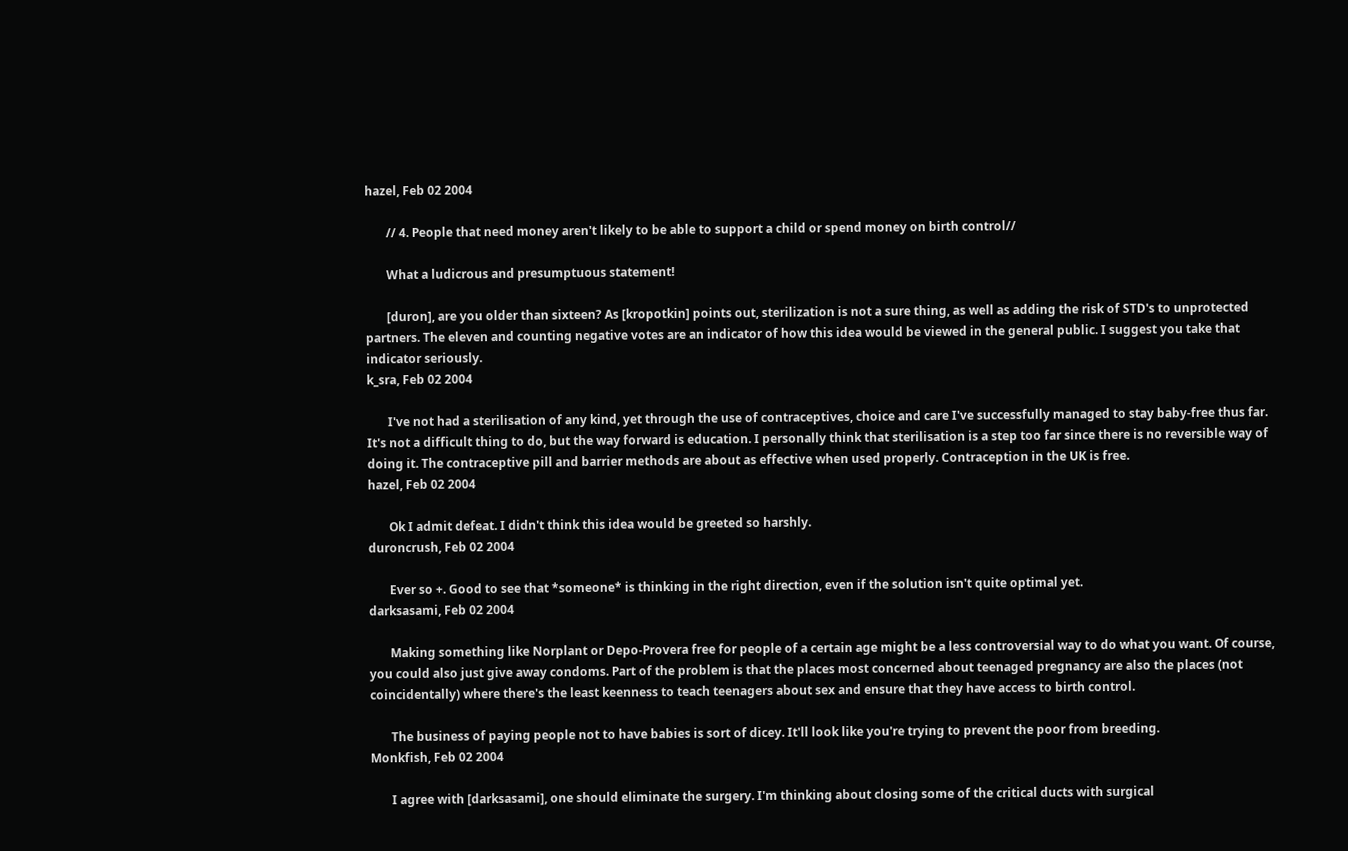hazel, Feb 02 2004

       // 4. People that need money aren't likely to be able to support a child or spend money on birth control//

       What a ludicrous and presumptuous statement!

       [duron], are you older than sixteen? As [kropotkin] points out, sterilization is not a sure thing, as well as adding the risk of STD's to unprotected partners. The eleven and counting negative votes are an indicator of how this idea would be viewed in the general public. I suggest you take that indicator seriously.
k_sra, Feb 02 2004

       I've not had a sterilisation of any kind, yet through the use of contraceptives, choice and care I've successfully managed to stay baby-free thus far. It's not a difficult thing to do, but the way forward is education. I personally think that sterilisation is a step too far since there is no reversible way of doing it. The contraceptive pill and barrier methods are about as effective when used properly. Contraception in the UK is free.
hazel, Feb 02 2004

       Ok I admit defeat. I didn't think this idea would be greeted so harshly.
duroncrush, Feb 02 2004

       Ever so +. Good to see that *someone* is thinking in the right direction, even if the solution isn't quite optimal yet.
darksasami, Feb 02 2004

       Making something like Norplant or Depo-Provera free for people of a certain age might be a less controversial way to do what you want. Of course, you could also just give away condoms. Part of the problem is that the places most concerned about teenaged pregnancy are also the places (not coincidentally) where there's the least keenness to teach teenagers about sex and ensure that they have access to birth control.

       The business of paying people not to have babies is sort of dicey. It'll look like you're trying to prevent the poor from breeding.
Monkfish, Feb 02 2004

       I agree with [darksasami], one should eliminate the surgery. I'm thinking about closing some of the critical ducts with surgical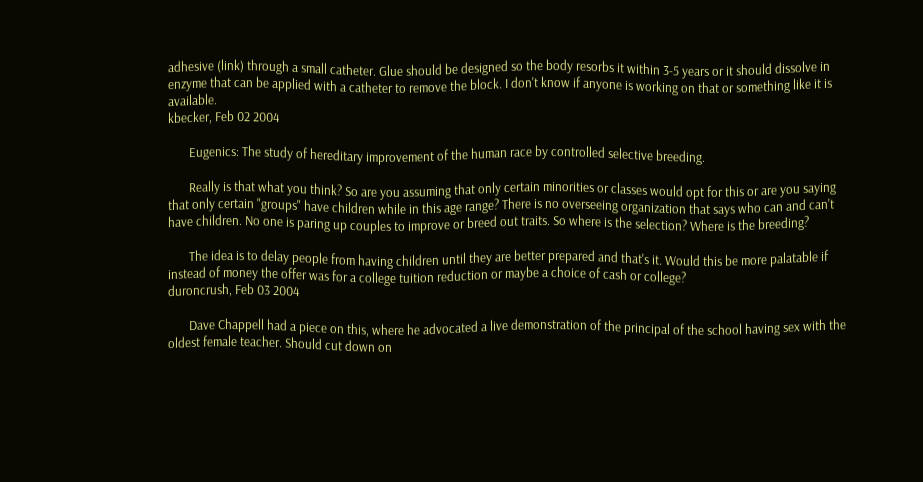adhesive (link) through a small catheter. Glue should be designed so the body resorbs it within 3-5 years or it should dissolve in enzyme that can be applied with a catheter to remove the block. I don't know if anyone is working on that or something like it is available.
kbecker, Feb 02 2004

       Eugenics: The study of hereditary improvement of the human race by controlled selective breeding.

       Really is that what you think? So are you assuming that only certain minorities or classes would opt for this or are you saying that only certain "groups" have children while in this age range? There is no overseeing organization that says who can and can't have children. No one is paring up couples to improve or breed out traits. So where is the selection? Where is the breeding?

       The idea is to delay people from having children until they are better prepared and that's it. Would this be more palatable if instead of money the offer was for a college tuition reduction or maybe a choice of cash or college?
duroncrush, Feb 03 2004

       Dave Chappell had a piece on this, where he advocated a live demonstration of the principal of the school having sex with the oldest female teacher. Should cut down on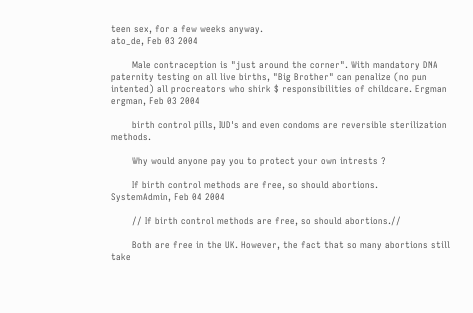teen sex, for a few weeks anyway.
ato_de, Feb 03 2004

       Male contraception is "just around the corner". With mandatory DNA paternity testing on all live births, "Big Brother" can penalize (no pun intented) all procreators who shirk $ responsibilities of childcare. Ergman
ergman, Feb 03 2004

       birth control pills, IUD's and even condoms are reversible sterilization methods.

       Why would anyone pay you to protect your own intrests ?

       If birth control methods are free, so should abortions.
SystemAdmin, Feb 04 2004

       // If birth control methods are free, so should abortions.//

       Both are free in the UK. However, the fact that so many abortions still take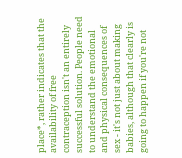place*, rather indicates that the availability of free contraception isn't an entirely successful solution. People need to understand the emotional and physical consequences of sex - it's not just about making babies, although that clearly is going to happen if you're not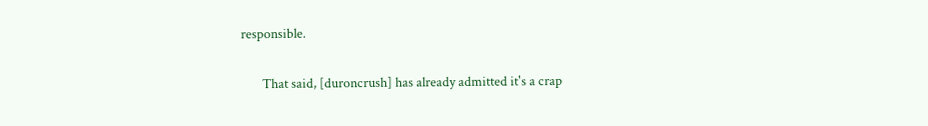responsible.

       That said, [duroncrush] has already admitted it's a crap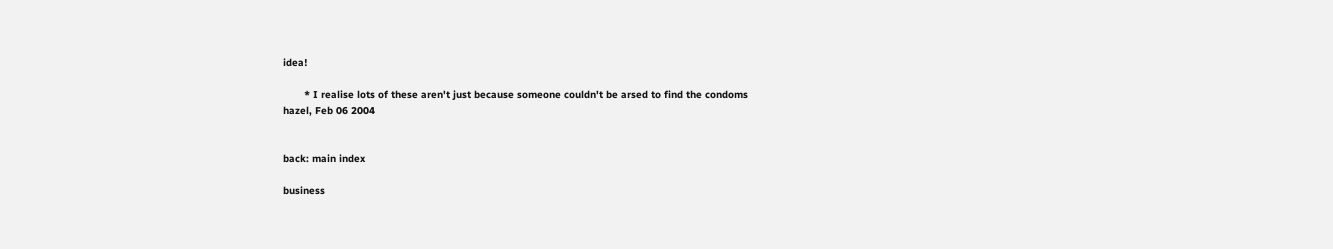idea!

       * I realise lots of these aren't just because someone couldn't be arsed to find the condoms
hazel, Feb 06 2004


back: main index

business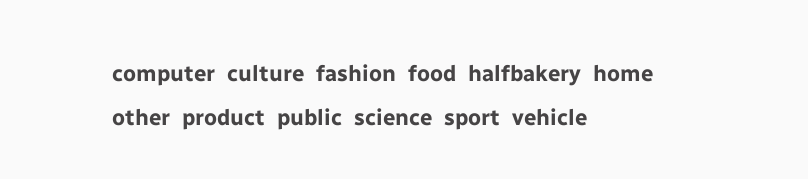computer  culture  fashion  food  halfbakery  home  other  product  public  science  sport  vehicle